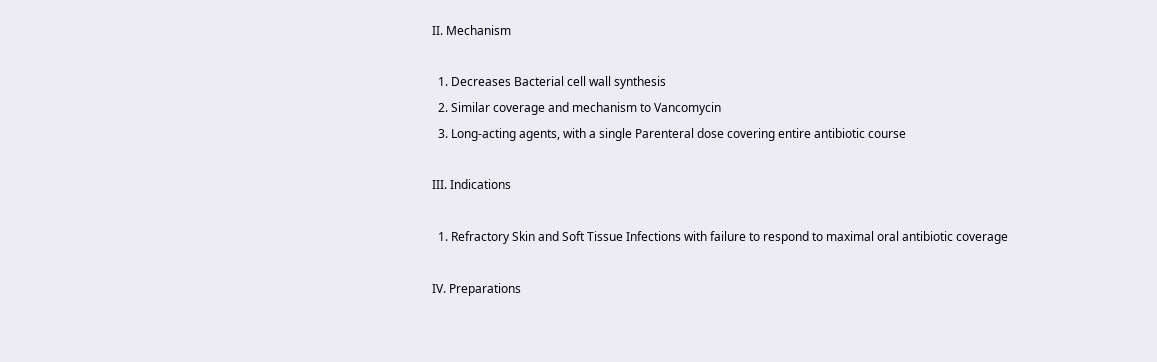II. Mechanism

  1. Decreases Bacterial cell wall synthesis
  2. Similar coverage and mechanism to Vancomycin
  3. Long-acting agents, with a single Parenteral dose covering entire antibiotic course

III. Indications

  1. Refractory Skin and Soft Tissue Infections with failure to respond to maximal oral antibiotic coverage

IV. Preparations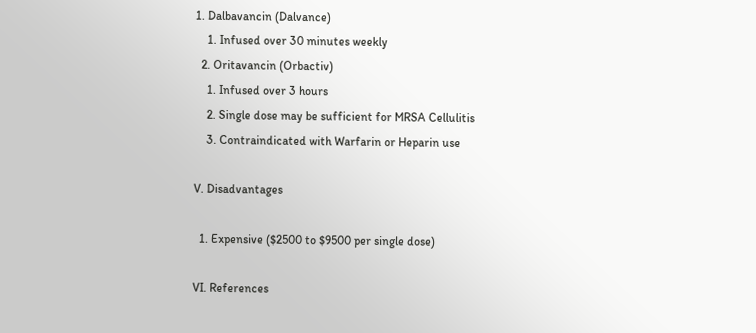1. Dalbavancin (Dalvance)
    1. Infused over 30 minutes weekly
  2. Oritavancin (Orbactiv)
    1. Infused over 3 hours
    2. Single dose may be sufficient for MRSA Cellulitis
    3. Contraindicated with Warfarin or Heparin use

V. Disadvantages

  1. Expensive ($2500 to $9500 per single dose)

VI. References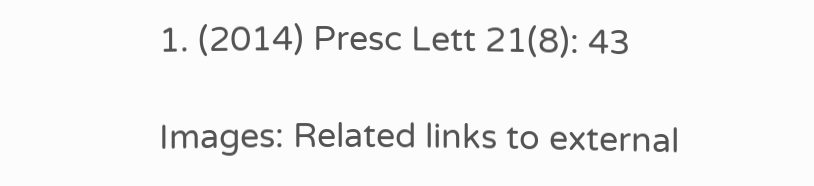1. (2014) Presc Lett 21(8): 43

Images: Related links to external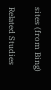sites (from Bing)

Related Studies